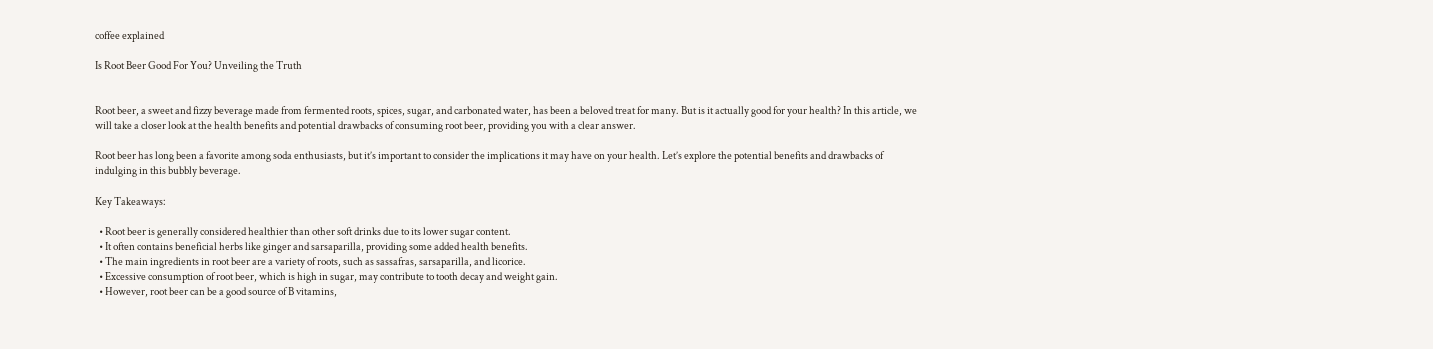coffee explained

Is Root Beer Good For You? Unveiling the Truth


Root beer, a sweet and fizzy beverage made from fermented roots, spices, sugar, and carbonated water, has been a beloved treat for many. But is it actually good for your health? In this article, we will take a closer look at the health benefits and potential drawbacks of consuming root beer, providing you with a clear answer.

Root beer has long been a favorite among soda enthusiasts, but it’s important to consider the implications it may have on your health. Let’s explore the potential benefits and drawbacks of indulging in this bubbly beverage.

Key Takeaways:

  • Root beer is generally considered healthier than other soft drinks due to its lower sugar content.
  • It often contains beneficial herbs like ginger and sarsaparilla, providing some added health benefits.
  • The main ingredients in root beer are a variety of roots, such as sassafras, sarsaparilla, and licorice.
  • Excessive consumption of root beer, which is high in sugar, may contribute to tooth decay and weight gain.
  • However, root beer can be a good source of B vitamins,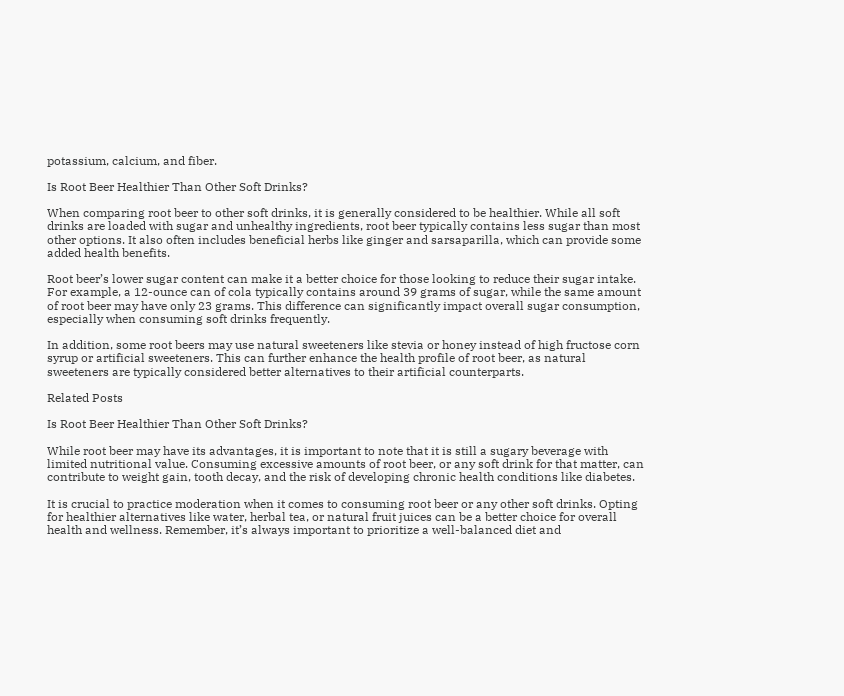potassium, calcium, and fiber.

Is Root Beer Healthier Than Other Soft Drinks?

When comparing root beer to other soft drinks, it is generally considered to be healthier. While all soft drinks are loaded with sugar and unhealthy ingredients, root beer typically contains less sugar than most other options. It also often includes beneficial herbs like ginger and sarsaparilla, which can provide some added health benefits.

Root beer’s lower sugar content can make it a better choice for those looking to reduce their sugar intake. For example, a 12-ounce can of cola typically contains around 39 grams of sugar, while the same amount of root beer may have only 23 grams. This difference can significantly impact overall sugar consumption, especially when consuming soft drinks frequently.

In addition, some root beers may use natural sweeteners like stevia or honey instead of high fructose corn syrup or artificial sweeteners. This can further enhance the health profile of root beer, as natural sweeteners are typically considered better alternatives to their artificial counterparts.

Related Posts

Is Root Beer Healthier Than Other Soft Drinks?

While root beer may have its advantages, it is important to note that it is still a sugary beverage with limited nutritional value. Consuming excessive amounts of root beer, or any soft drink for that matter, can contribute to weight gain, tooth decay, and the risk of developing chronic health conditions like diabetes.

It is crucial to practice moderation when it comes to consuming root beer or any other soft drinks. Opting for healthier alternatives like water, herbal tea, or natural fruit juices can be a better choice for overall health and wellness. Remember, it’s always important to prioritize a well-balanced diet and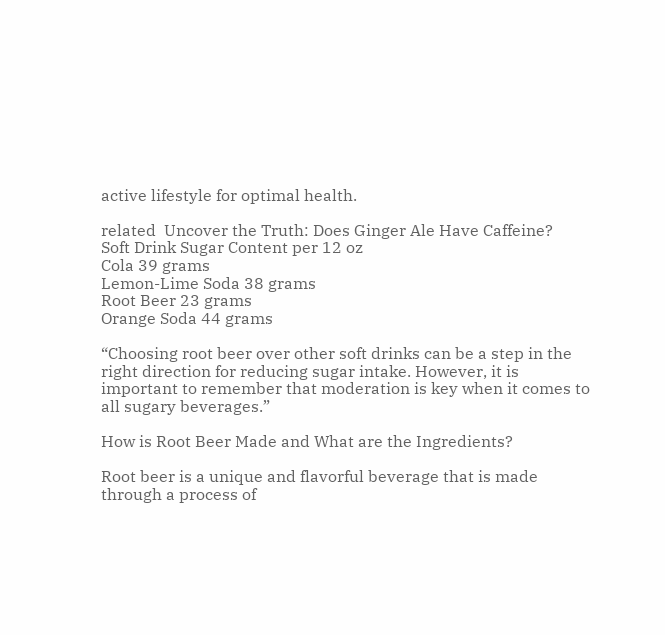active lifestyle for optimal health.

related  Uncover the Truth: Does Ginger Ale Have Caffeine?
Soft Drink Sugar Content per 12 oz
Cola 39 grams
Lemon-Lime Soda 38 grams
Root Beer 23 grams
Orange Soda 44 grams

“Choosing root beer over other soft drinks can be a step in the right direction for reducing sugar intake. However, it is important to remember that moderation is key when it comes to all sugary beverages.”

How is Root Beer Made and What are the Ingredients?

Root beer is a unique and flavorful beverage that is made through a process of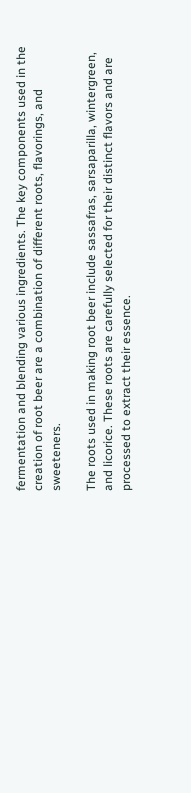fermentation and blending various ingredients. The key components used in the creation of root beer are a combination of different roots, flavorings, and sweeteners.

The roots used in making root beer include sassafras, sarsaparilla, wintergreen, and licorice. These roots are carefully selected for their distinct flavors and are processed to extract their essence.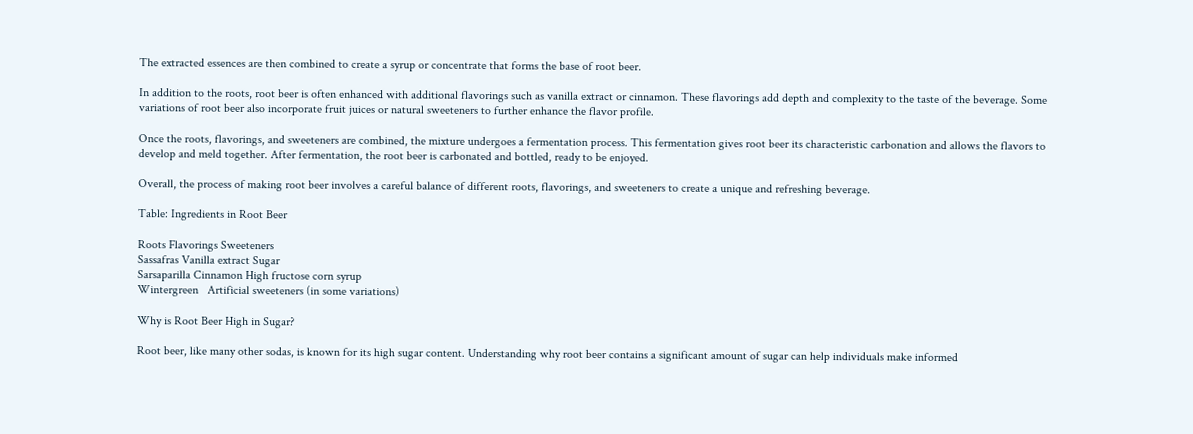The extracted essences are then combined to create a syrup or concentrate that forms the base of root beer.

In addition to the roots, root beer is often enhanced with additional flavorings such as vanilla extract or cinnamon. These flavorings add depth and complexity to the taste of the beverage. Some variations of root beer also incorporate fruit juices or natural sweeteners to further enhance the flavor profile.

Once the roots, flavorings, and sweeteners are combined, the mixture undergoes a fermentation process. This fermentation gives root beer its characteristic carbonation and allows the flavors to develop and meld together. After fermentation, the root beer is carbonated and bottled, ready to be enjoyed.

Overall, the process of making root beer involves a careful balance of different roots, flavorings, and sweeteners to create a unique and refreshing beverage.

Table: Ingredients in Root Beer

Roots Flavorings Sweeteners
Sassafras Vanilla extract Sugar
Sarsaparilla Cinnamon High fructose corn syrup
Wintergreen   Artificial sweeteners (in some variations)

Why is Root Beer High in Sugar?

Root beer, like many other sodas, is known for its high sugar content. Understanding why root beer contains a significant amount of sugar can help individuals make informed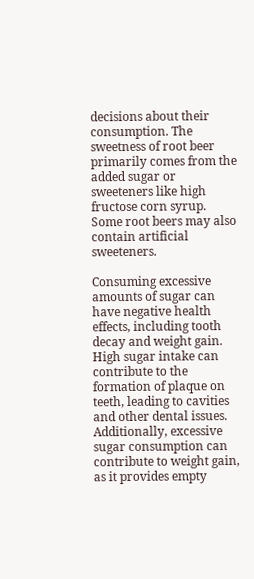decisions about their consumption. The sweetness of root beer primarily comes from the added sugar or sweeteners like high fructose corn syrup. Some root beers may also contain artificial sweeteners.

Consuming excessive amounts of sugar can have negative health effects, including tooth decay and weight gain. High sugar intake can contribute to the formation of plaque on teeth, leading to cavities and other dental issues. Additionally, excessive sugar consumption can contribute to weight gain, as it provides empty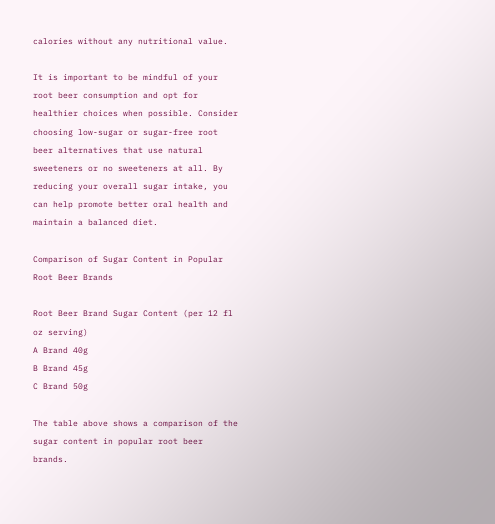calories without any nutritional value.

It is important to be mindful of your root beer consumption and opt for healthier choices when possible. Consider choosing low-sugar or sugar-free root beer alternatives that use natural sweeteners or no sweeteners at all. By reducing your overall sugar intake, you can help promote better oral health and maintain a balanced diet.

Comparison of Sugar Content in Popular Root Beer Brands

Root Beer Brand Sugar Content (per 12 fl oz serving)
A Brand 40g
B Brand 45g
C Brand 50g

The table above shows a comparison of the sugar content in popular root beer brands.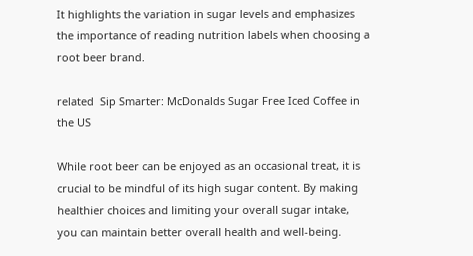It highlights the variation in sugar levels and emphasizes the importance of reading nutrition labels when choosing a root beer brand.

related  Sip Smarter: McDonalds Sugar Free Iced Coffee in the US

While root beer can be enjoyed as an occasional treat, it is crucial to be mindful of its high sugar content. By making healthier choices and limiting your overall sugar intake, you can maintain better overall health and well-being.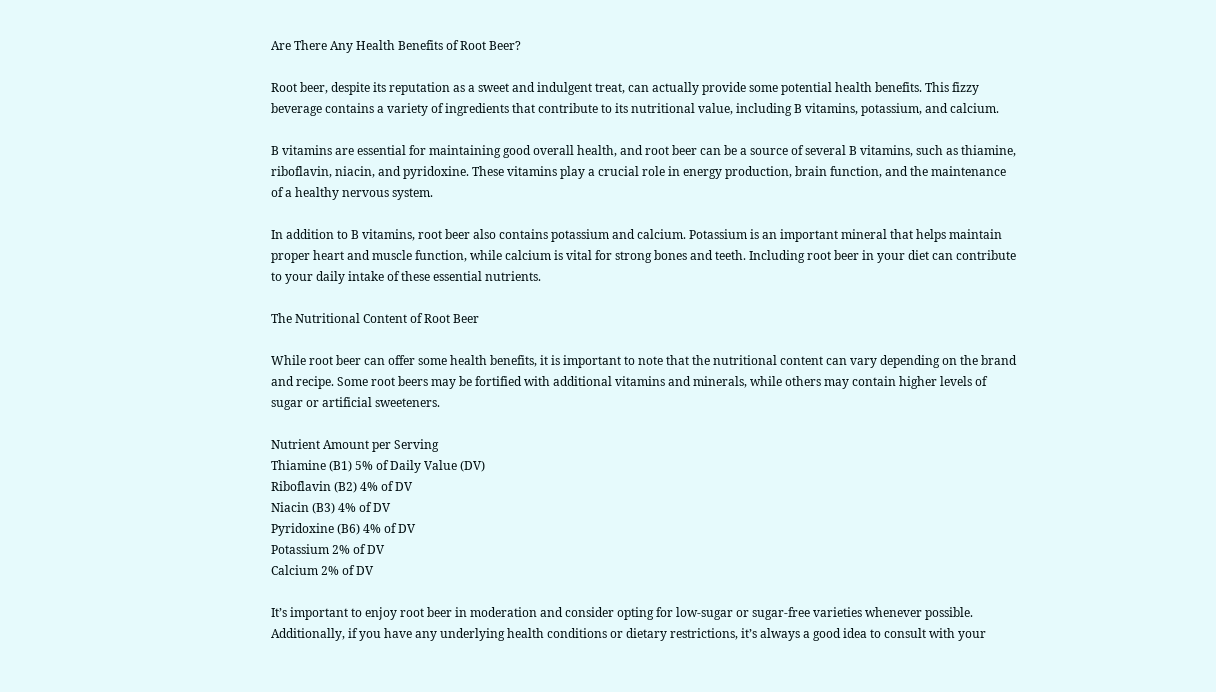Are There Any Health Benefits of Root Beer?

Root beer, despite its reputation as a sweet and indulgent treat, can actually provide some potential health benefits. This fizzy beverage contains a variety of ingredients that contribute to its nutritional value, including B vitamins, potassium, and calcium.

B vitamins are essential for maintaining good overall health, and root beer can be a source of several B vitamins, such as thiamine, riboflavin, niacin, and pyridoxine. These vitamins play a crucial role in energy production, brain function, and the maintenance of a healthy nervous system.

In addition to B vitamins, root beer also contains potassium and calcium. Potassium is an important mineral that helps maintain proper heart and muscle function, while calcium is vital for strong bones and teeth. Including root beer in your diet can contribute to your daily intake of these essential nutrients.

The Nutritional Content of Root Beer

While root beer can offer some health benefits, it is important to note that the nutritional content can vary depending on the brand and recipe. Some root beers may be fortified with additional vitamins and minerals, while others may contain higher levels of sugar or artificial sweeteners.

Nutrient Amount per Serving
Thiamine (B1) 5% of Daily Value (DV)
Riboflavin (B2) 4% of DV
Niacin (B3) 4% of DV
Pyridoxine (B6) 4% of DV
Potassium 2% of DV
Calcium 2% of DV

It’s important to enjoy root beer in moderation and consider opting for low-sugar or sugar-free varieties whenever possible. Additionally, if you have any underlying health conditions or dietary restrictions, it’s always a good idea to consult with your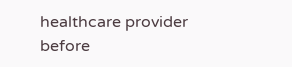healthcare provider before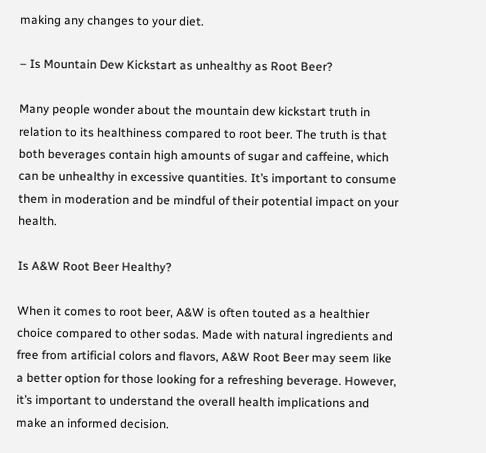making any changes to your diet.

– Is Mountain Dew Kickstart as unhealthy as Root Beer?

Many people wonder about the mountain dew kickstart truth in relation to its healthiness compared to root beer. The truth is that both beverages contain high amounts of sugar and caffeine, which can be unhealthy in excessive quantities. It’s important to consume them in moderation and be mindful of their potential impact on your health.

Is A&W Root Beer Healthy?

When it comes to root beer, A&W is often touted as a healthier choice compared to other sodas. Made with natural ingredients and free from artificial colors and flavors, A&W Root Beer may seem like a better option for those looking for a refreshing beverage. However, it’s important to understand the overall health implications and make an informed decision.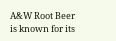A&W Root Beer is known for its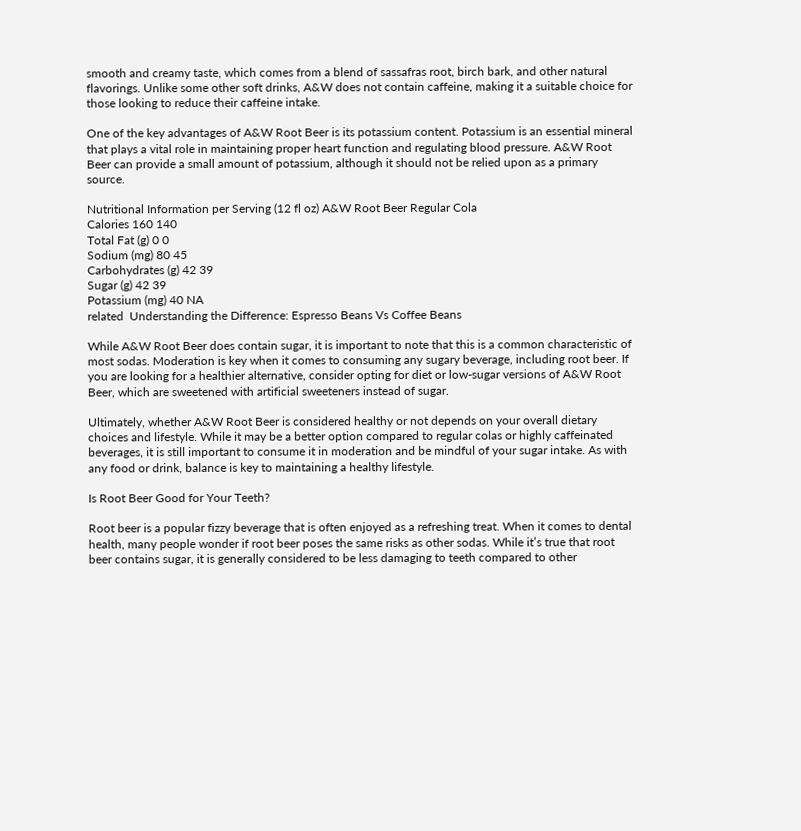smooth and creamy taste, which comes from a blend of sassafras root, birch bark, and other natural flavorings. Unlike some other soft drinks, A&W does not contain caffeine, making it a suitable choice for those looking to reduce their caffeine intake.

One of the key advantages of A&W Root Beer is its potassium content. Potassium is an essential mineral that plays a vital role in maintaining proper heart function and regulating blood pressure. A&W Root Beer can provide a small amount of potassium, although it should not be relied upon as a primary source.

Nutritional Information per Serving (12 fl oz) A&W Root Beer Regular Cola
Calories 160 140
Total Fat (g) 0 0
Sodium (mg) 80 45
Carbohydrates (g) 42 39
Sugar (g) 42 39
Potassium (mg) 40 NA
related  Understanding the Difference: Espresso Beans Vs Coffee Beans

While A&W Root Beer does contain sugar, it is important to note that this is a common characteristic of most sodas. Moderation is key when it comes to consuming any sugary beverage, including root beer. If you are looking for a healthier alternative, consider opting for diet or low-sugar versions of A&W Root Beer, which are sweetened with artificial sweeteners instead of sugar.

Ultimately, whether A&W Root Beer is considered healthy or not depends on your overall dietary choices and lifestyle. While it may be a better option compared to regular colas or highly caffeinated beverages, it is still important to consume it in moderation and be mindful of your sugar intake. As with any food or drink, balance is key to maintaining a healthy lifestyle.

Is Root Beer Good for Your Teeth?

Root beer is a popular fizzy beverage that is often enjoyed as a refreshing treat. When it comes to dental health, many people wonder if root beer poses the same risks as other sodas. While it’s true that root beer contains sugar, it is generally considered to be less damaging to teeth compared to other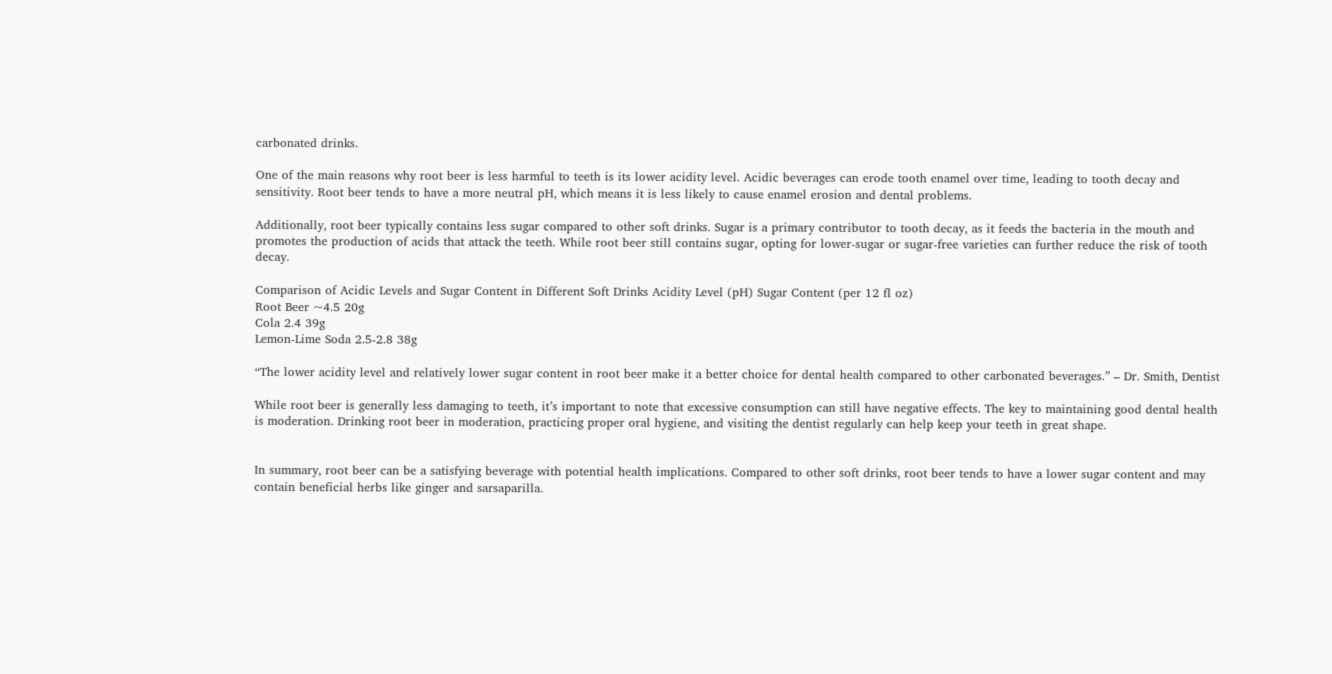carbonated drinks.

One of the main reasons why root beer is less harmful to teeth is its lower acidity level. Acidic beverages can erode tooth enamel over time, leading to tooth decay and sensitivity. Root beer tends to have a more neutral pH, which means it is less likely to cause enamel erosion and dental problems.

Additionally, root beer typically contains less sugar compared to other soft drinks. Sugar is a primary contributor to tooth decay, as it feeds the bacteria in the mouth and promotes the production of acids that attack the teeth. While root beer still contains sugar, opting for lower-sugar or sugar-free varieties can further reduce the risk of tooth decay.

Comparison of Acidic Levels and Sugar Content in Different Soft Drinks Acidity Level (pH) Sugar Content (per 12 fl oz)
Root Beer ~4.5 20g
Cola 2.4 39g
Lemon-Lime Soda 2.5-2.8 38g

“The lower acidity level and relatively lower sugar content in root beer make it a better choice for dental health compared to other carbonated beverages.” – Dr. Smith, Dentist

While root beer is generally less damaging to teeth, it’s important to note that excessive consumption can still have negative effects. The key to maintaining good dental health is moderation. Drinking root beer in moderation, practicing proper oral hygiene, and visiting the dentist regularly can help keep your teeth in great shape.


In summary, root beer can be a satisfying beverage with potential health implications. Compared to other soft drinks, root beer tends to have a lower sugar content and may contain beneficial herbs like ginger and sarsaparilla.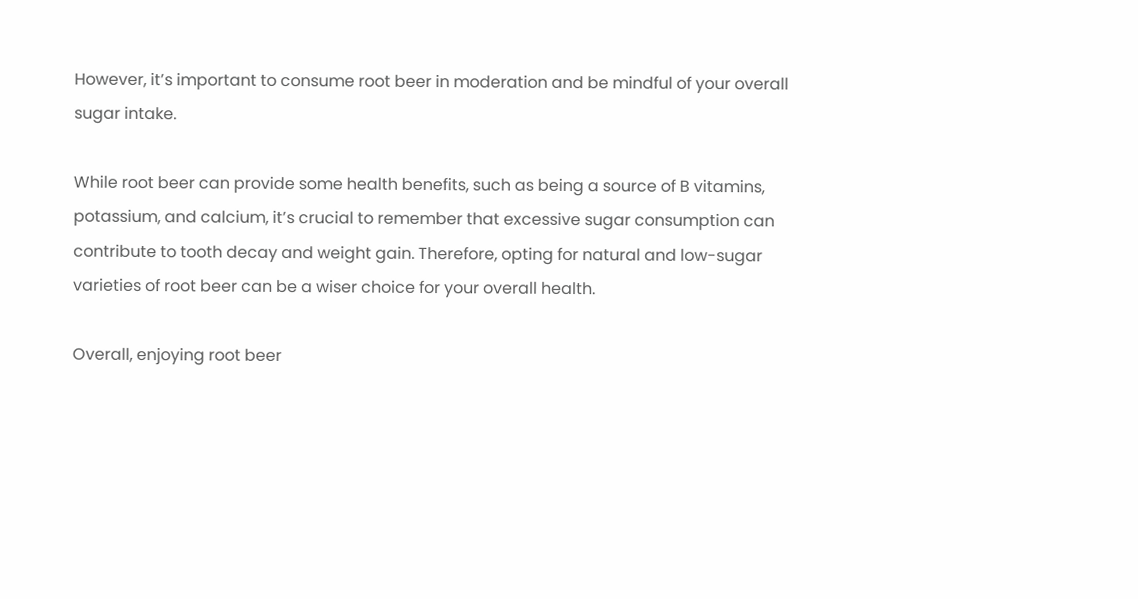However, it’s important to consume root beer in moderation and be mindful of your overall sugar intake.

While root beer can provide some health benefits, such as being a source of B vitamins, potassium, and calcium, it’s crucial to remember that excessive sugar consumption can contribute to tooth decay and weight gain. Therefore, opting for natural and low-sugar varieties of root beer can be a wiser choice for your overall health.

Overall, enjoying root beer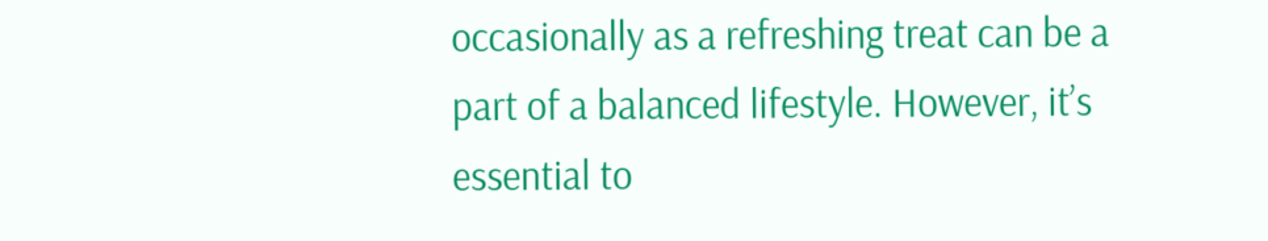occasionally as a refreshing treat can be a part of a balanced lifestyle. However, it’s essential to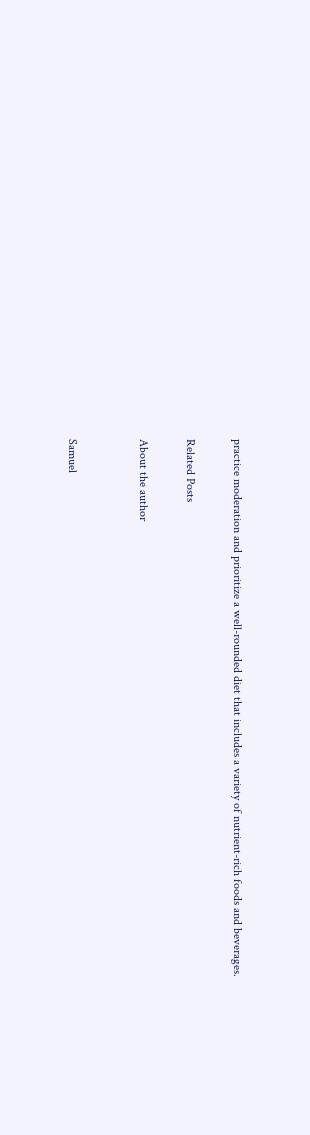practice moderation and prioritize a well-rounded diet that includes a variety of nutrient-rich foods and beverages.

Related Posts

About the author


Samuel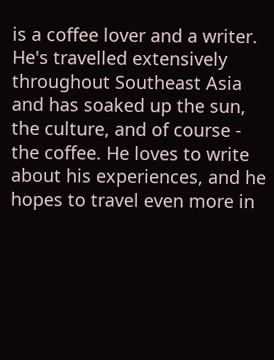is a coffee lover and a writer. He's travelled extensively throughout Southeast Asia and has soaked up the sun, the culture, and of course - the coffee. He loves to write about his experiences, and he hopes to travel even more in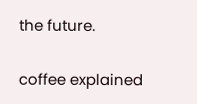the future.

coffee explained